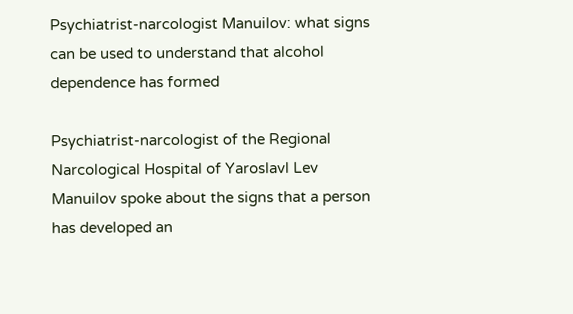Psychiatrist-narcologist Manuilov: what signs can be used to understand that alcohol dependence has formed

Psychiatrist-narcologist of the Regional Narcological Hospital of Yaroslavl Lev Manuilov spoke about the signs that a person has developed an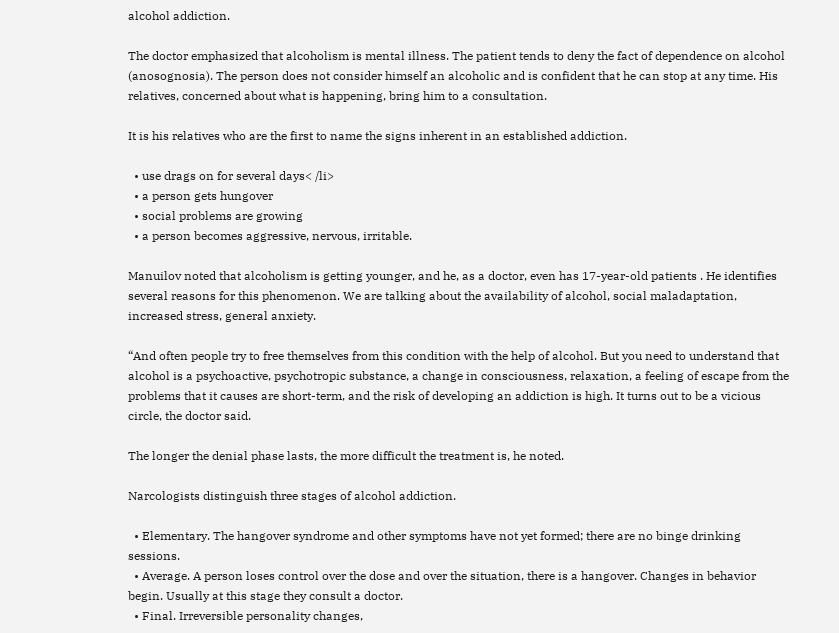alcohol addiction.

The doctor emphasized that alcoholism is mental illness. The patient tends to deny the fact of dependence on alcohol (anosognosia). The person does not consider himself an alcoholic and is confident that he can stop at any time. His relatives, concerned about what is happening, bring him to a consultation.

It is his relatives who are the first to name the signs inherent in an established addiction.

  • use drags on for several days< /li>
  • a person gets hungover
  • social problems are growing
  • a person becomes aggressive, nervous, irritable.

Manuilov noted that alcoholism is getting younger, and he, as a doctor, even has 17-year-old patients . He identifies several reasons for this phenomenon. We are talking about the availability of alcohol, social maladaptation, increased stress, general anxiety.

“And often people try to free themselves from this condition with the help of alcohol. But you need to understand that alcohol is a psychoactive, psychotropic substance, a change in consciousness, relaxation, a feeling of escape from the problems that it causes are short-term, and the risk of developing an addiction is high. It turns out to be a vicious circle, the doctor said.

The longer the denial phase lasts, the more difficult the treatment is, he noted.

Narcologists distinguish three stages of alcohol addiction.

  • Elementary. The hangover syndrome and other symptoms have not yet formed; there are no binge drinking sessions.
  • Average. A person loses control over the dose and over the situation, there is a hangover. Changes in behavior begin. Usually at this stage they consult a doctor.
  • Final. Irreversible personality changes,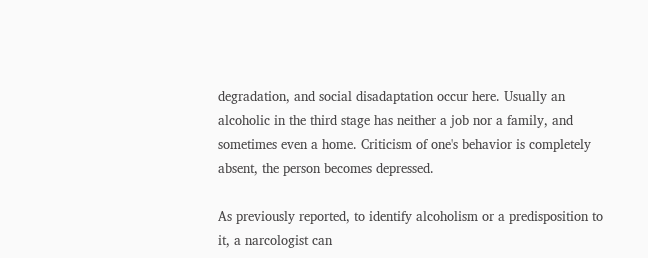degradation, and social disadaptation occur here. Usually an alcoholic in the third stage has neither a job nor a family, and sometimes even a home. Criticism of one's behavior is completely absent, the person becomes depressed.

As previously reported, to identify alcoholism or a predisposition to it, a narcologist can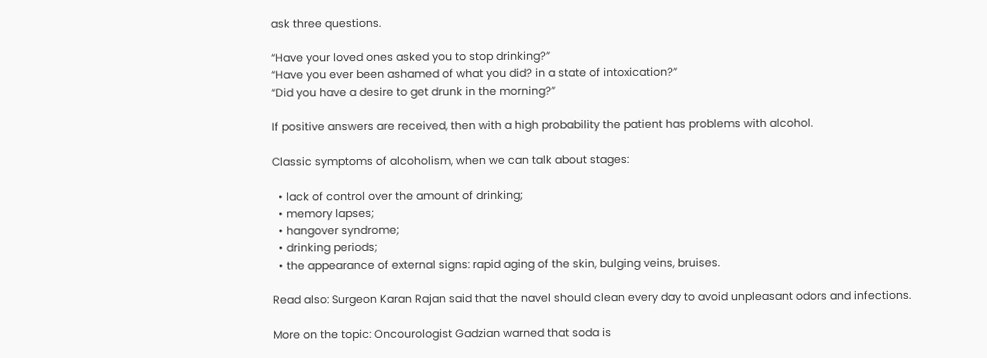ask three questions.

“Have your loved ones asked you to stop drinking?”
“Have you ever been ashamed of what you did? in a state of intoxication?”
“Did you have a desire to get drunk in the morning?”

If positive answers are received, then with a high probability the patient has problems with alcohol.

Classic symptoms of alcoholism, when we can talk about stages:

  • lack of control over the amount of drinking;
  • memory lapses;
  • hangover syndrome;
  • drinking periods;
  • the appearance of external signs: rapid aging of the skin, bulging veins, bruises.

Read also: Surgeon Karan Rajan said that the navel should clean every day to avoid unpleasant odors and infections.

More on the topic: Oncourologist Gadzian warned that soda is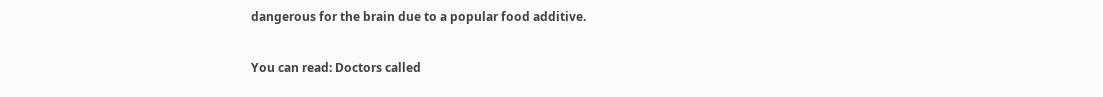dangerous for the brain due to a popular food additive.

You can read: Doctors called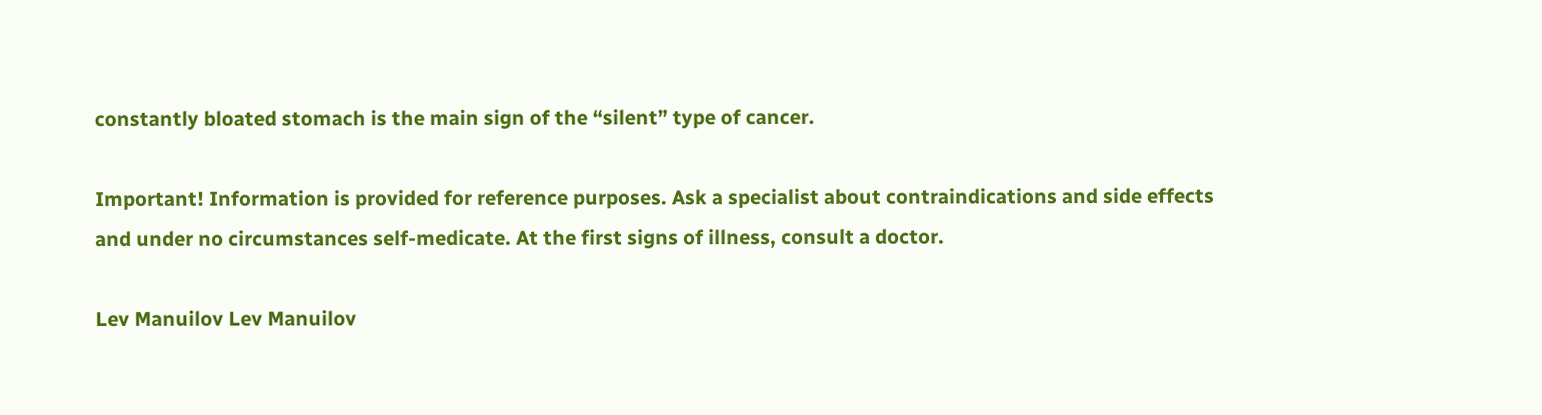constantly bloated stomach is the main sign of the “silent” type of cancer.

Important! Information is provided for reference purposes. Ask a specialist about contraindications and side effects and under no circumstances self-medicate. At the first signs of illness, consult a doctor.

Lev Manuilov Lev Manuilov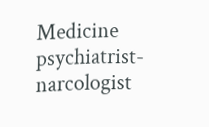Medicine psychiatrist-narcologist